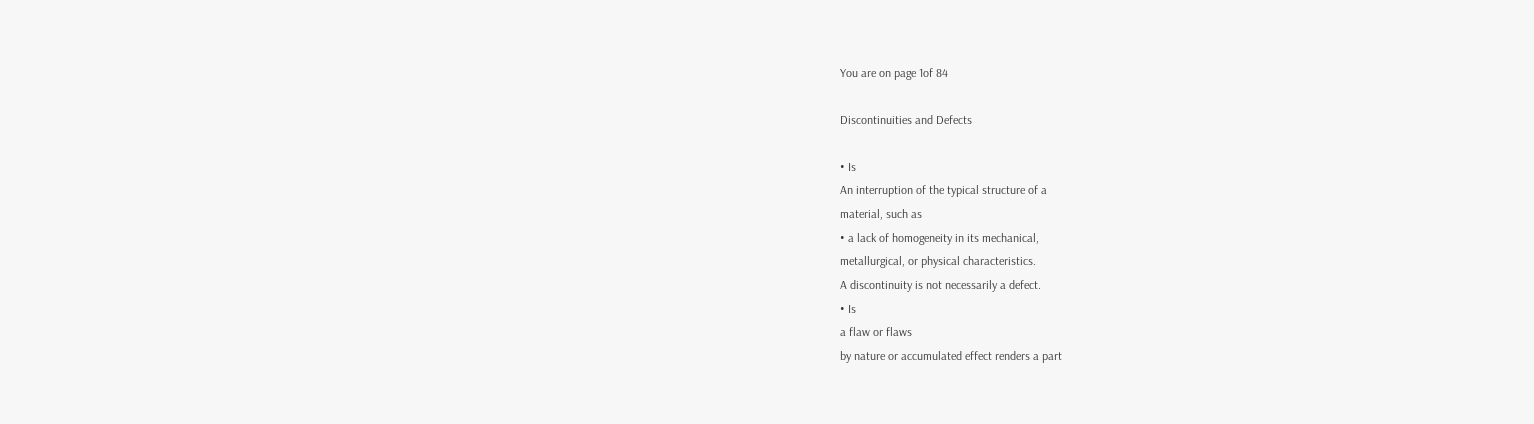You are on page 1of 84

Discontinuities and Defects

• Is
An interruption of the typical structure of a
material, such as
• a lack of homogeneity in its mechanical,
metallurgical, or physical characteristics.
A discontinuity is not necessarily a defect.
• Is
a flaw or flaws
by nature or accumulated effect renders a part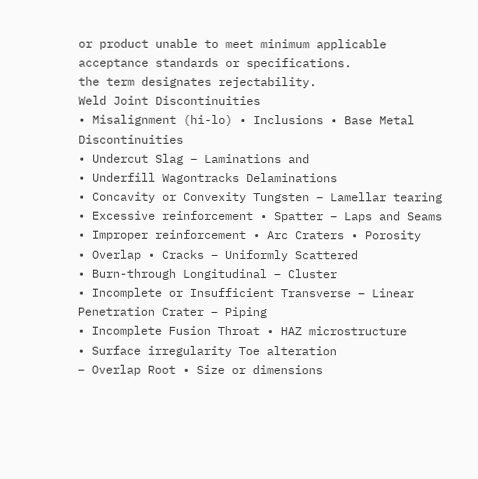or product unable to meet minimum applicable
acceptance standards or specifications.
the term designates rejectability.
Weld Joint Discontinuities
• Misalignment (hi-lo) • Inclusions • Base Metal Discontinuities
• Undercut Slag – Laminations and
• Underfill Wagontracks Delaminations
• Concavity or Convexity Tungsten – Lamellar tearing
• Excessive reinforcement • Spatter – Laps and Seams
• Improper reinforcement • Arc Craters • Porosity
• Overlap • Cracks – Uniformly Scattered
• Burn-through Longitudinal – Cluster
• Incomplete or Insufficient Transverse – Linear
Penetration Crater – Piping
• Incomplete Fusion Throat • HAZ microstructure
• Surface irregularity Toe alteration
– Overlap Root • Size or dimensions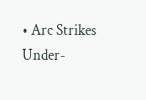• Arc Strikes Under-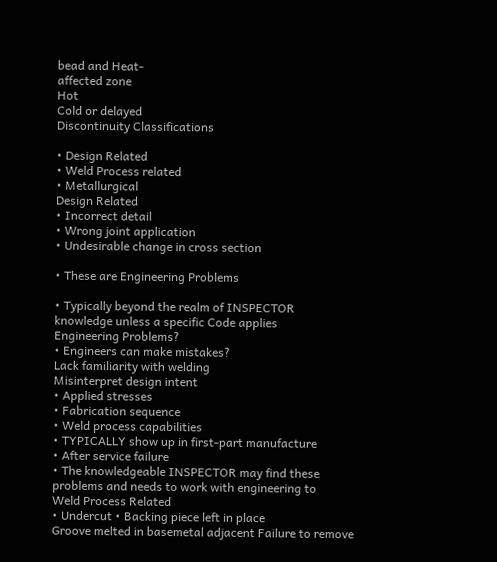bead and Heat-
affected zone
Hot
Cold or delayed
Discontinuity Classifications

• Design Related
• Weld Process related
• Metallurgical
Design Related
• Incorrect detail
• Wrong joint application
• Undesirable change in cross section

• These are Engineering Problems

• Typically beyond the realm of INSPECTOR
knowledge unless a specific Code applies
Engineering Problems?
• Engineers can make mistakes?
Lack familiarity with welding
Misinterpret design intent
• Applied stresses
• Fabrication sequence
• Weld process capabilities
• TYPICALLY show up in first-part manufacture
• After service failure
• The knowledgeable INSPECTOR may find these
problems and needs to work with engineering to
Weld Process Related
• Undercut • Backing piece left in place
Groove melted in basemetal adjacent Failure to remove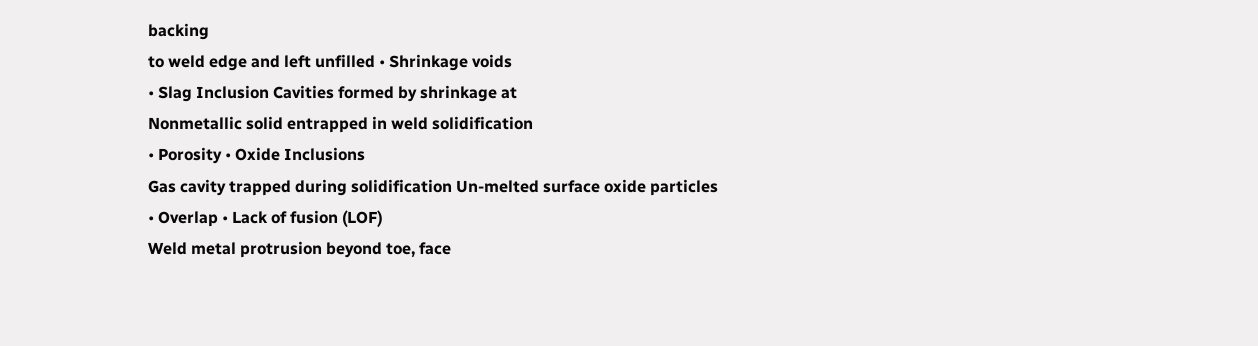backing
to weld edge and left unfilled • Shrinkage voids
• Slag Inclusion Cavities formed by shrinkage at
Nonmetallic solid entrapped in weld solidification
• Porosity • Oxide Inclusions
Gas cavity trapped during solidification Un-melted surface oxide particles
• Overlap • Lack of fusion (LOF)
Weld metal protrusion beyond toe, face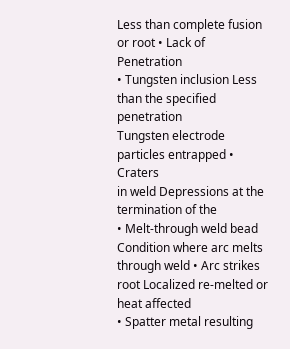Less than complete fusion
or root • Lack of Penetration
• Tungsten inclusion Less than the specified penetration
Tungsten electrode particles entrapped • Craters
in weld Depressions at the termination of the
• Melt-through weld bead
Condition where arc melts through weld • Arc strikes
root Localized re-melted or heat affected
• Spatter metal resulting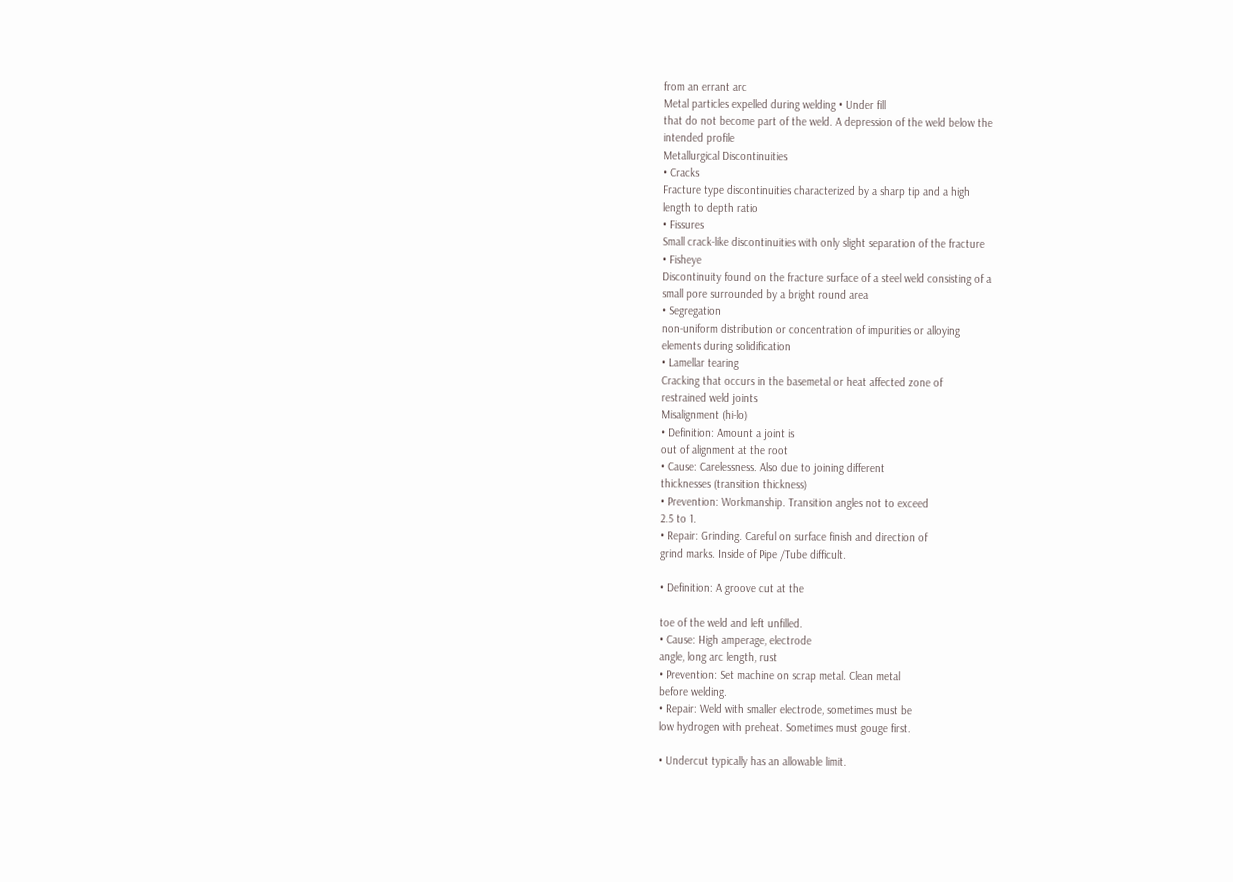from an errant arc
Metal particles expelled during welding • Under fill
that do not become part of the weld. A depression of the weld below the
intended profile
Metallurgical Discontinuities
• Cracks
Fracture type discontinuities characterized by a sharp tip and a high
length to depth ratio
• Fissures
Small crack-like discontinuities with only slight separation of the fracture
• Fisheye
Discontinuity found on the fracture surface of a steel weld consisting of a
small pore surrounded by a bright round area
• Segregation
non-uniform distribution or concentration of impurities or alloying
elements during solidification
• Lamellar tearing
Cracking that occurs in the basemetal or heat affected zone of
restrained weld joints
Misalignment (hi-lo)
• Definition: Amount a joint is
out of alignment at the root
• Cause: Carelessness. Also due to joining different
thicknesses (transition thickness)
• Prevention: Workmanship. Transition angles not to exceed
2.5 to 1.
• Repair: Grinding. Careful on surface finish and direction of
grind marks. Inside of Pipe /Tube difficult.

• Definition: A groove cut at the

toe of the weld and left unfilled.
• Cause: High amperage, electrode
angle, long arc length, rust
• Prevention: Set machine on scrap metal. Clean metal
before welding.
• Repair: Weld with smaller electrode, sometimes must be
low hydrogen with preheat. Sometimes must gouge first.

• Undercut typically has an allowable limit.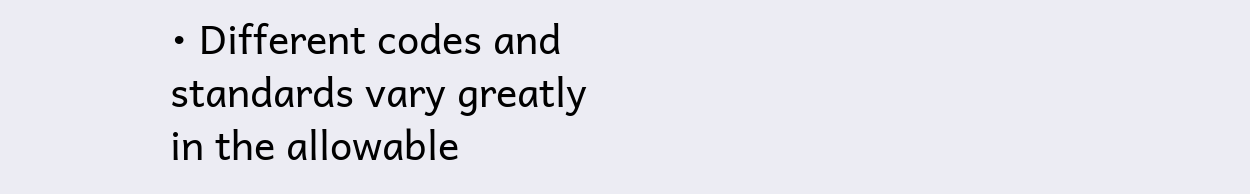• Different codes and standards vary greatly
in the allowable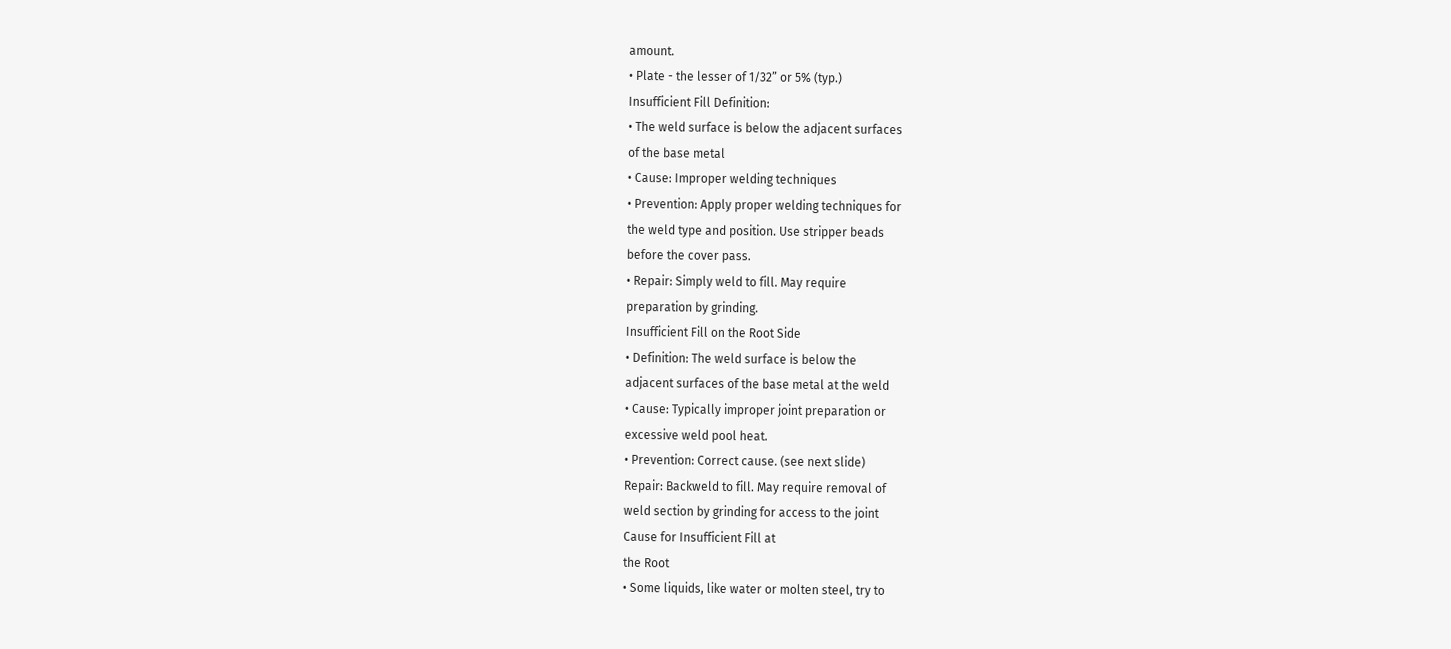amount.
• Plate - the lesser of 1/32” or 5% (typ.)
Insufficient Fill Definition:
• The weld surface is below the adjacent surfaces
of the base metal
• Cause: Improper welding techniques
• Prevention: Apply proper welding techniques for
the weld type and position. Use stripper beads
before the cover pass.
• Repair: Simply weld to fill. May require
preparation by grinding.
Insufficient Fill on the Root Side
• Definition: The weld surface is below the
adjacent surfaces of the base metal at the weld
• Cause: Typically improper joint preparation or
excessive weld pool heat.
• Prevention: Correct cause. (see next slide)
Repair: Backweld to fill. May require removal of
weld section by grinding for access to the joint
Cause for Insufficient Fill at
the Root
• Some liquids, like water or molten steel, try to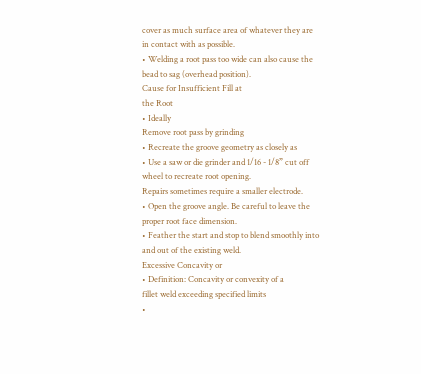cover as much surface area of whatever they are
in contact with as possible.
• Welding a root pass too wide can also cause the
bead to sag (overhead position).
Cause for Insufficient Fill at
the Root
• Ideally
Remove root pass by grinding
• Recreate the groove geometry as closely as
• Use a saw or die grinder and 1/16 - 1/8” cut off
wheel to recreate root opening.
Repairs sometimes require a smaller electrode.
• Open the groove angle. Be careful to leave the
proper root face dimension.
• Feather the start and stop to blend smoothly into
and out of the existing weld.
Excessive Concavity or
• Definition: Concavity or convexity of a
fillet weld exceeding specified limits
•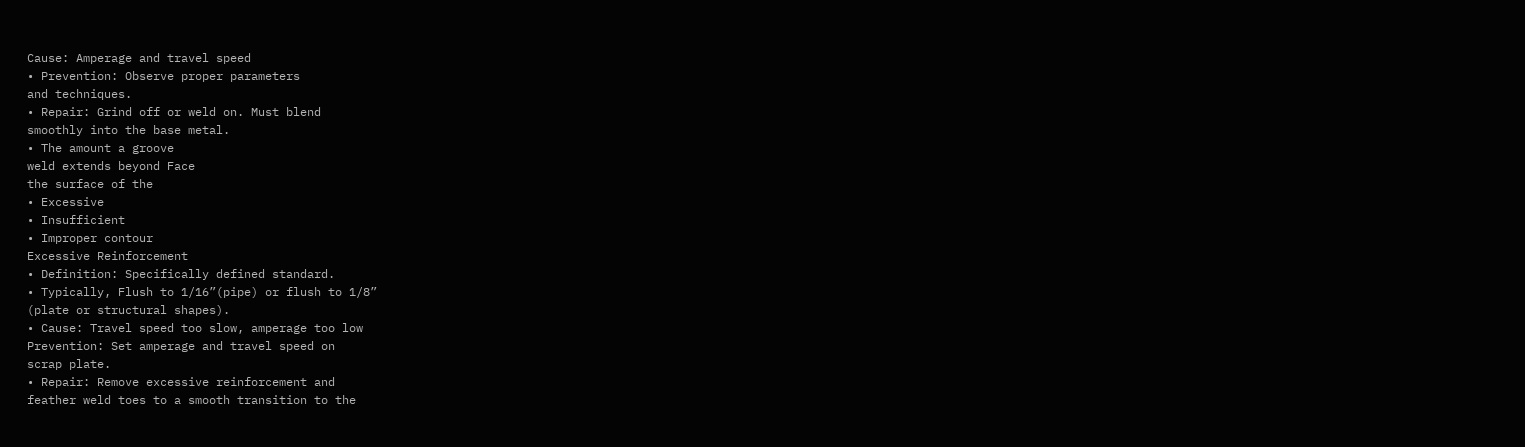Cause: Amperage and travel speed
• Prevention: Observe proper parameters
and techniques.
• Repair: Grind off or weld on. Must blend
smoothly into the base metal.
• The amount a groove
weld extends beyond Face
the surface of the
• Excessive
• Insufficient
• Improper contour
Excessive Reinforcement
• Definition: Specifically defined standard.
• Typically, Flush to 1/16”(pipe) or flush to 1/8”
(plate or structural shapes).
• Cause: Travel speed too slow, amperage too low
Prevention: Set amperage and travel speed on
scrap plate.
• Repair: Remove excessive reinforcement and
feather weld toes to a smooth transition to the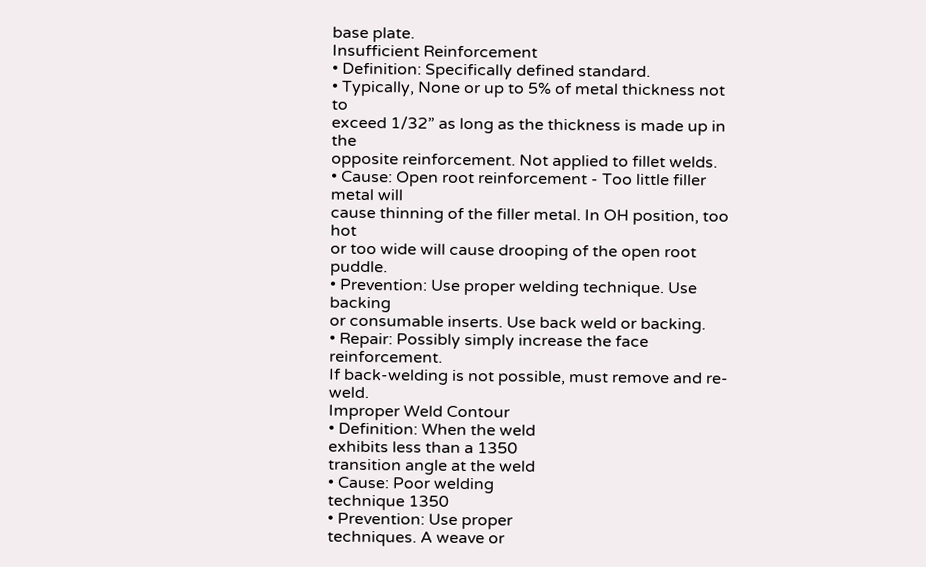base plate.
Insufficient Reinforcement
• Definition: Specifically defined standard.
• Typically, None or up to 5% of metal thickness not to
exceed 1/32” as long as the thickness is made up in the
opposite reinforcement. Not applied to fillet welds.
• Cause: Open root reinforcement - Too little filler metal will
cause thinning of the filler metal. In OH position, too hot
or too wide will cause drooping of the open root puddle.
• Prevention: Use proper welding technique. Use backing
or consumable inserts. Use back weld or backing.
• Repair: Possibly simply increase the face reinforcement.
If back-welding is not possible, must remove and re-weld.
Improper Weld Contour
• Definition: When the weld
exhibits less than a 1350
transition angle at the weld
• Cause: Poor welding
technique 1350
• Prevention: Use proper
techniques. A weave or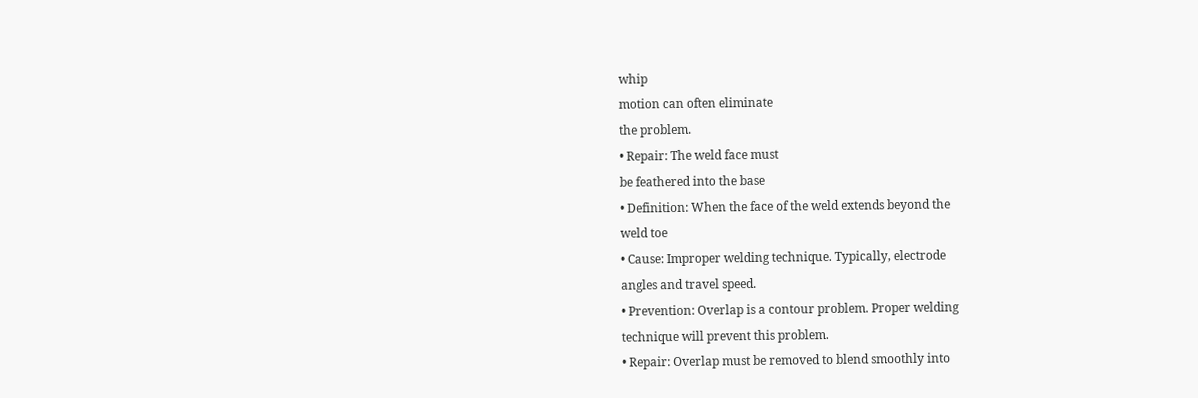whip
motion can often eliminate
the problem.
• Repair: The weld face must
be feathered into the base
• Definition: When the face of the weld extends beyond the
weld toe
• Cause: Improper welding technique. Typically, electrode
angles and travel speed.
• Prevention: Overlap is a contour problem. Proper welding
technique will prevent this problem.
• Repair: Overlap must be removed to blend smoothly into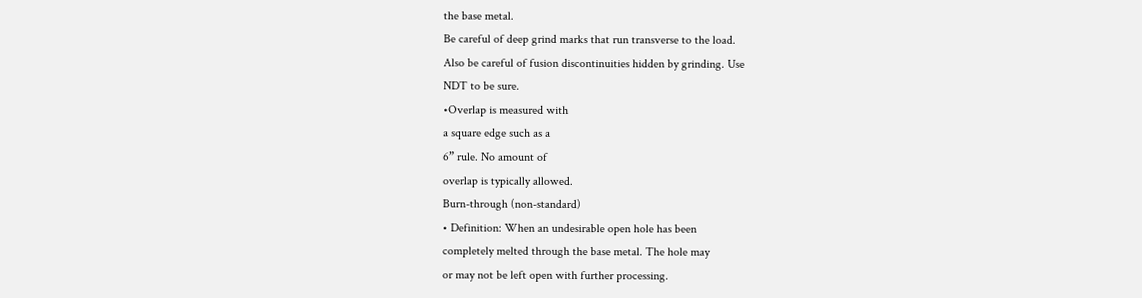the base metal.
Be careful of deep grind marks that run transverse to the load.
Also be careful of fusion discontinuities hidden by grinding. Use
NDT to be sure.
•Overlap is measured with
a square edge such as a
6” rule. No amount of
overlap is typically allowed.
Burn-through (non-standard)
• Definition: When an undesirable open hole has been
completely melted through the base metal. The hole may
or may not be left open with further processing.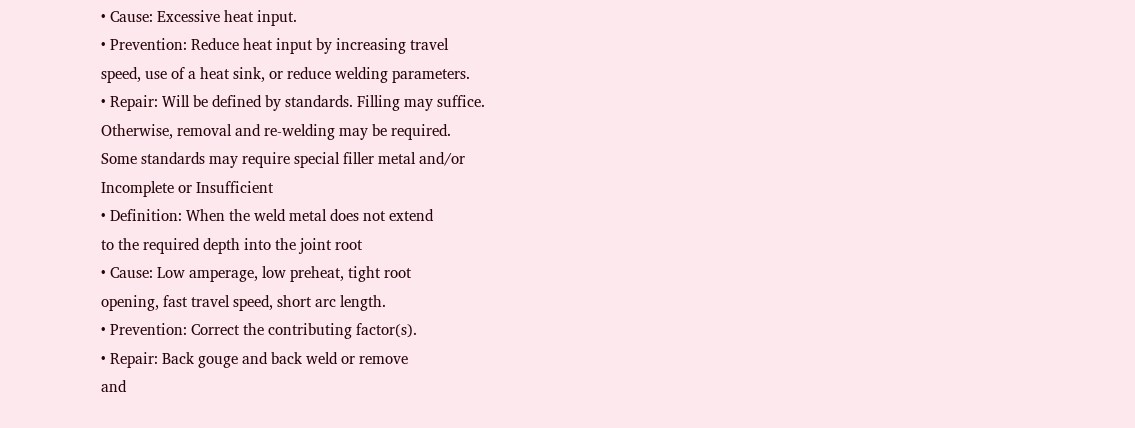• Cause: Excessive heat input.
• Prevention: Reduce heat input by increasing travel
speed, use of a heat sink, or reduce welding parameters.
• Repair: Will be defined by standards. Filling may suffice.
Otherwise, removal and re-welding may be required.
Some standards may require special filler metal and/or
Incomplete or Insufficient
• Definition: When the weld metal does not extend
to the required depth into the joint root
• Cause: Low amperage, low preheat, tight root
opening, fast travel speed, short arc length.
• Prevention: Correct the contributing factor(s).
• Repair: Back gouge and back weld or remove
and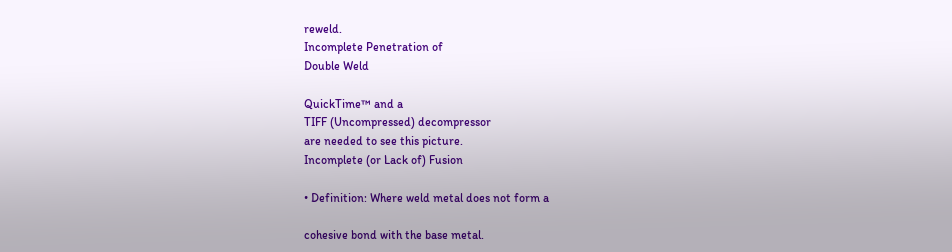reweld.
Incomplete Penetration of
Double Weld

QuickTime™ and a
TIFF (Uncompressed) decompressor
are needed to see this picture.
Incomplete (or Lack of) Fusion

• Definition: Where weld metal does not form a

cohesive bond with the base metal.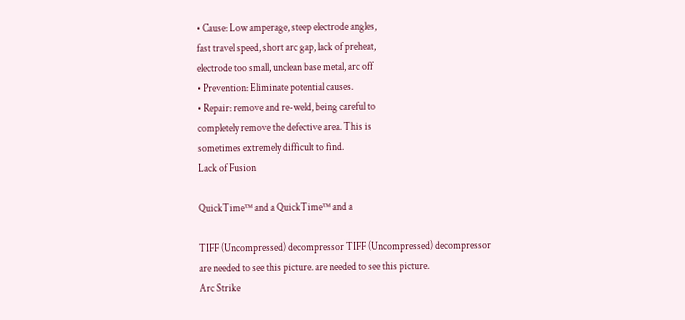• Cause: Low amperage, steep electrode angles,
fast travel speed, short arc gap, lack of preheat,
electrode too small, unclean base metal, arc off
• Prevention: Eliminate potential causes.
• Repair: remove and re-weld, being careful to
completely remove the defective area. This is
sometimes extremely difficult to find.
Lack of Fusion

QuickTime™ and a QuickTime™ and a

TIFF (Uncompressed) decompressor TIFF (Uncompressed) decompressor
are needed to see this picture. are needed to see this picture.
Arc Strike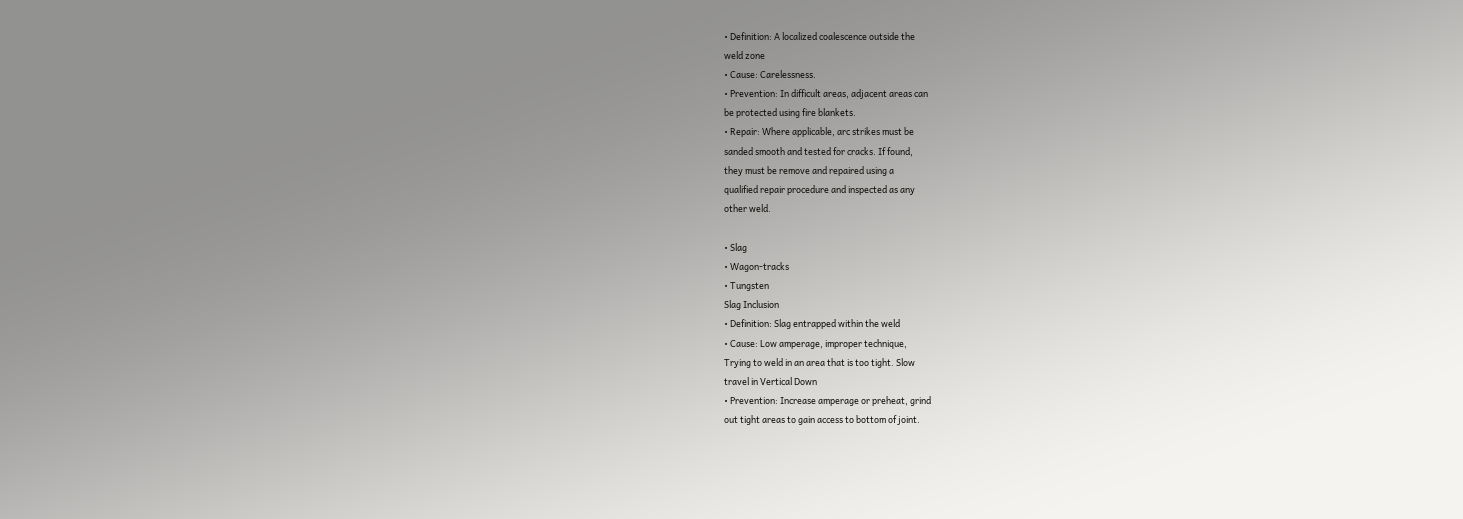• Definition: A localized coalescence outside the
weld zone
• Cause: Carelessness.
• Prevention: In difficult areas, adjacent areas can
be protected using fire blankets.
• Repair: Where applicable, arc strikes must be
sanded smooth and tested for cracks. If found,
they must be remove and repaired using a
qualified repair procedure and inspected as any
other weld.

• Slag
• Wagon-tracks
• Tungsten
Slag Inclusion
• Definition: Slag entrapped within the weld
• Cause: Low amperage, improper technique,
Trying to weld in an area that is too tight. Slow
travel in Vertical Down
• Prevention: Increase amperage or preheat, grind
out tight areas to gain access to bottom of joint.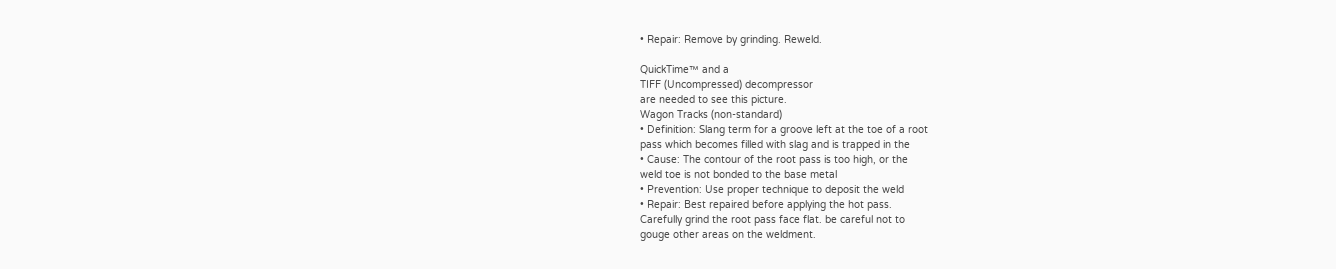• Repair: Remove by grinding. Reweld.

QuickTime™ and a
TIFF (Uncompressed) decompressor
are needed to see this picture.
Wagon Tracks (non-standard)
• Definition: Slang term for a groove left at the toe of a root
pass which becomes filled with slag and is trapped in the
• Cause: The contour of the root pass is too high, or the
weld toe is not bonded to the base metal
• Prevention: Use proper technique to deposit the weld
• Repair: Best repaired before applying the hot pass.
Carefully grind the root pass face flat. be careful not to
gouge other areas on the weldment.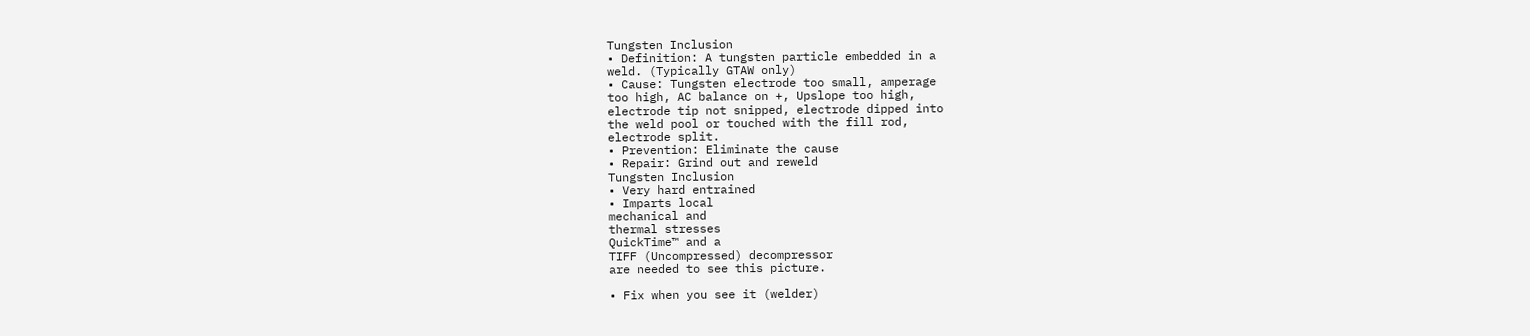Tungsten Inclusion
• Definition: A tungsten particle embedded in a
weld. (Typically GTAW only)
• Cause: Tungsten electrode too small, amperage
too high, AC balance on +, Upslope too high,
electrode tip not snipped, electrode dipped into
the weld pool or touched with the fill rod,
electrode split.
• Prevention: Eliminate the cause
• Repair: Grind out and reweld
Tungsten Inclusion
• Very hard entrained
• Imparts local
mechanical and
thermal stresses
QuickTime™ and a
TIFF (Uncompressed) decompressor
are needed to see this picture.

• Fix when you see it (welder)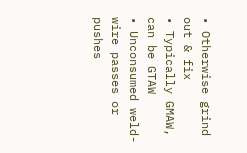• Otherwise grind out & fix
• Typically GMAW, can be GTAW
• Unconsumed weld-wire passes or pushes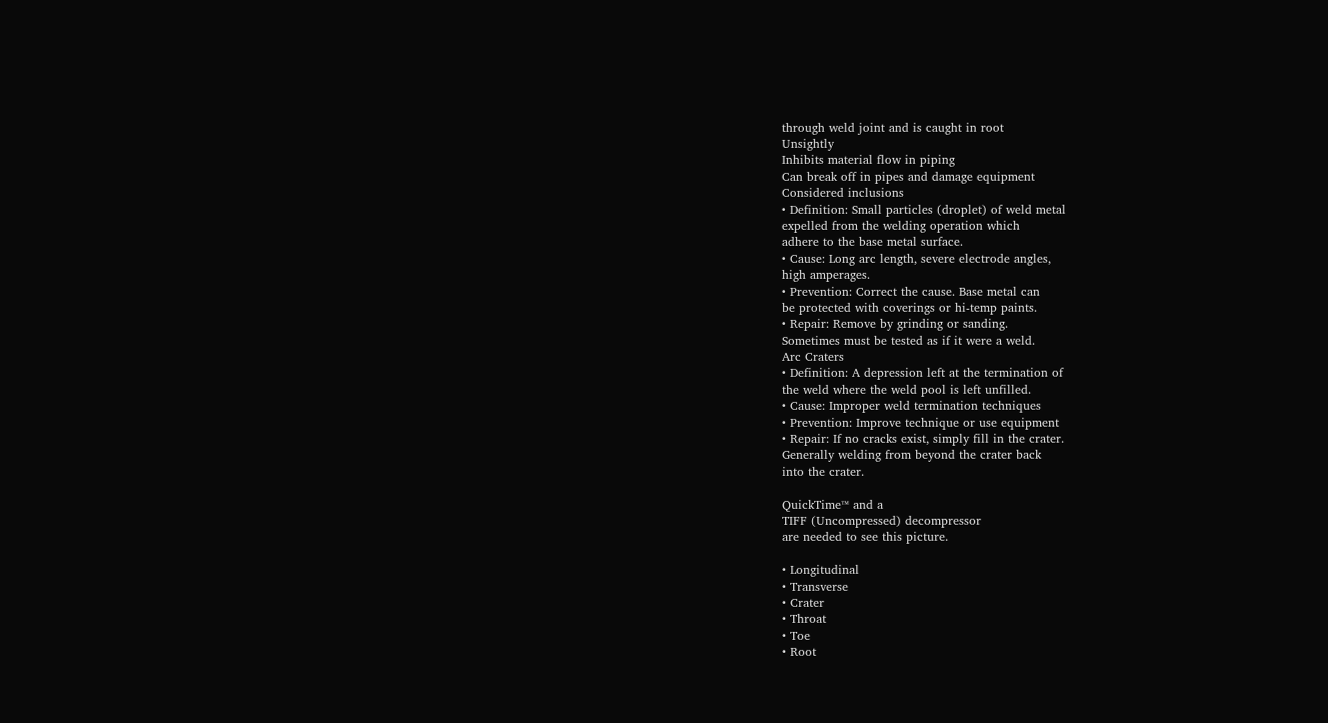through weld joint and is caught in root
Unsightly
Inhibits material flow in piping
Can break off in pipes and damage equipment
Considered inclusions
• Definition: Small particles (droplet) of weld metal
expelled from the welding operation which
adhere to the base metal surface.
• Cause: Long arc length, severe electrode angles,
high amperages.
• Prevention: Correct the cause. Base metal can
be protected with coverings or hi-temp paints.
• Repair: Remove by grinding or sanding.
Sometimes must be tested as if it were a weld.
Arc Craters
• Definition: A depression left at the termination of
the weld where the weld pool is left unfilled.
• Cause: Improper weld termination techniques
• Prevention: Improve technique or use equipment
• Repair: If no cracks exist, simply fill in the crater.
Generally welding from beyond the crater back
into the crater.

QuickTime™ and a
TIFF (Uncompressed) decompressor
are needed to see this picture.

• Longitudinal
• Transverse
• Crater
• Throat
• Toe
• Root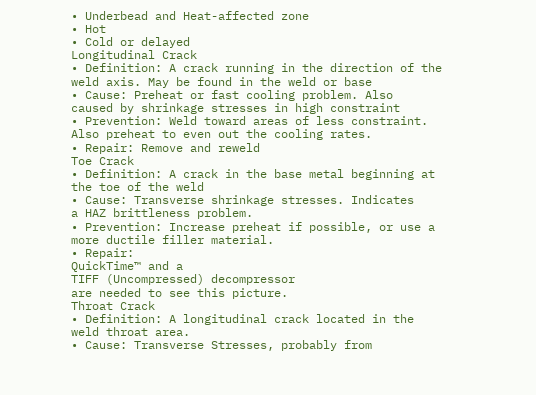• Underbead and Heat-affected zone
• Hot
• Cold or delayed
Longitudinal Crack
• Definition: A crack running in the direction of the
weld axis. May be found in the weld or base
• Cause: Preheat or fast cooling problem. Also
caused by shrinkage stresses in high constraint
• Prevention: Weld toward areas of less constraint.
Also preheat to even out the cooling rates.
• Repair: Remove and reweld
Toe Crack
• Definition: A crack in the base metal beginning at
the toe of the weld
• Cause: Transverse shrinkage stresses. Indicates
a HAZ brittleness problem.
• Prevention: Increase preheat if possible, or use a
more ductile filler material.
• Repair:
QuickTime™ and a
TIFF (Uncompressed) decompressor
are needed to see this picture.
Throat Crack
• Definition: A longitudinal crack located in the
weld throat area.
• Cause: Transverse Stresses, probably from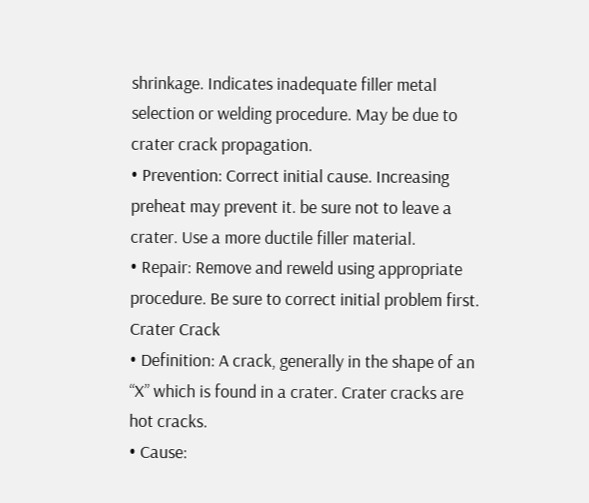shrinkage. Indicates inadequate filler metal
selection or welding procedure. May be due to
crater crack propagation.
• Prevention: Correct initial cause. Increasing
preheat may prevent it. be sure not to leave a
crater. Use a more ductile filler material.
• Repair: Remove and reweld using appropriate
procedure. Be sure to correct initial problem first.
Crater Crack
• Definition: A crack, generally in the shape of an
“X” which is found in a crater. Crater cracks are
hot cracks.
• Cause: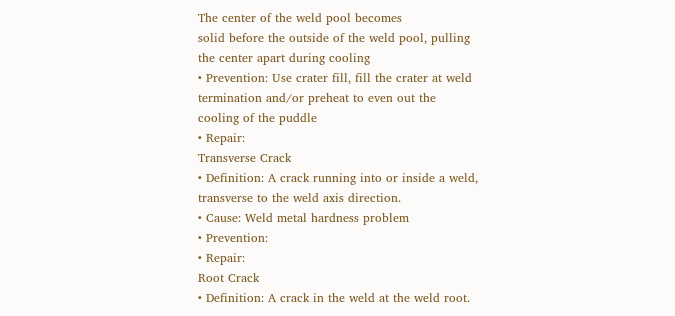The center of the weld pool becomes
solid before the outside of the weld pool, pulling
the center apart during cooling
• Prevention: Use crater fill, fill the crater at weld
termination and/or preheat to even out the
cooling of the puddle
• Repair:
Transverse Crack
• Definition: A crack running into or inside a weld,
transverse to the weld axis direction.
• Cause: Weld metal hardness problem
• Prevention:
• Repair:
Root Crack
• Definition: A crack in the weld at the weld root.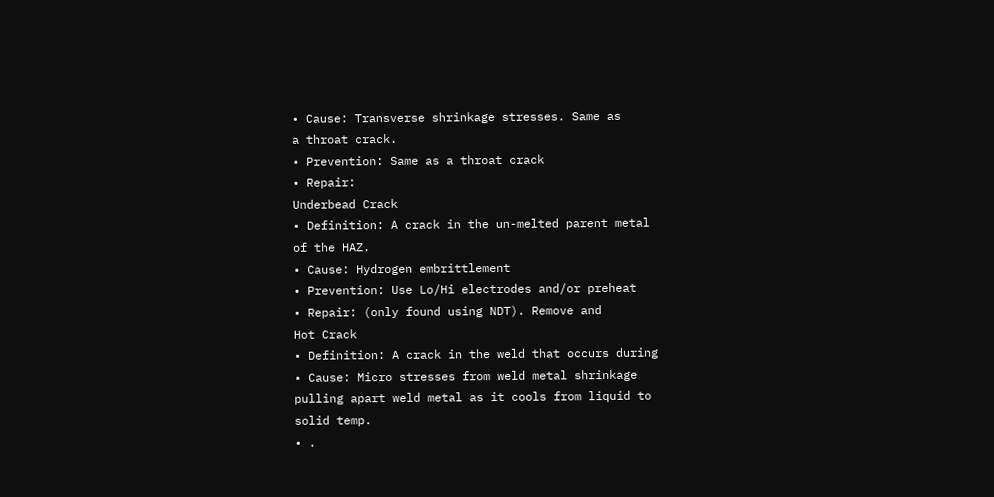• Cause: Transverse shrinkage stresses. Same as
a throat crack.
• Prevention: Same as a throat crack
• Repair:
Underbead Crack
• Definition: A crack in the un-melted parent metal
of the HAZ.
• Cause: Hydrogen embrittlement
• Prevention: Use Lo/Hi electrodes and/or preheat
• Repair: (only found using NDT). Remove and
Hot Crack
• Definition: A crack in the weld that occurs during
• Cause: Micro stresses from weld metal shrinkage
pulling apart weld metal as it cools from liquid to
solid temp.
• .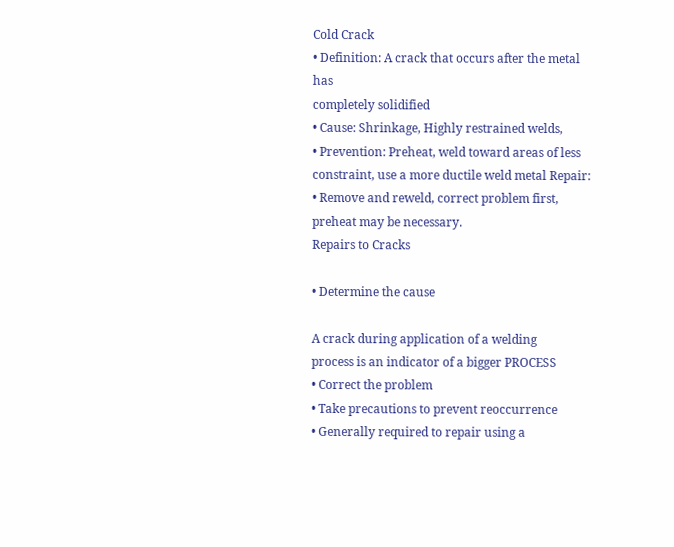Cold Crack
• Definition: A crack that occurs after the metal has
completely solidified
• Cause: Shrinkage, Highly restrained welds,
• Prevention: Preheat, weld toward areas of less
constraint, use a more ductile weld metal Repair:
• Remove and reweld, correct problem first,
preheat may be necessary.
Repairs to Cracks

• Determine the cause

A crack during application of a welding
process is an indicator of a bigger PROCESS
• Correct the problem
• Take precautions to prevent reoccurrence
• Generally required to repair using a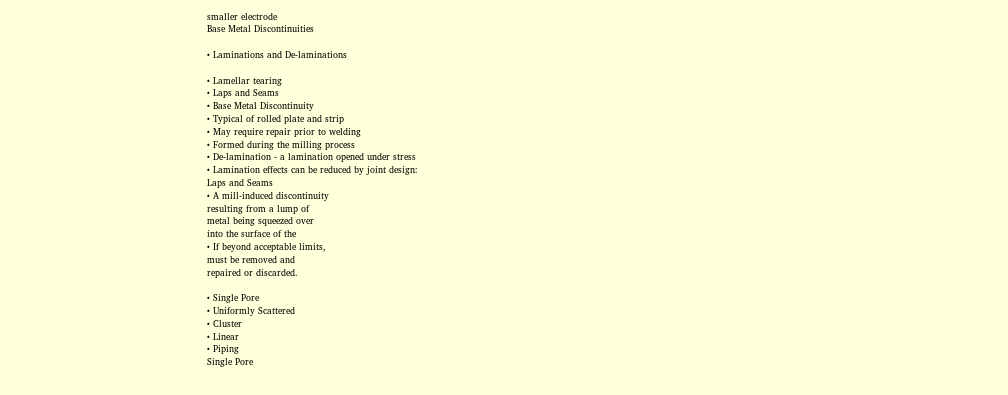smaller electrode
Base Metal Discontinuities

• Laminations and De-laminations

• Lamellar tearing
• Laps and Seams
• Base Metal Discontinuity
• Typical of rolled plate and strip
• May require repair prior to welding
• Formed during the milling process
• De-lamination - a lamination opened under stress
• Lamination effects can be reduced by joint design:
Laps and Seams
• A mill-induced discontinuity
resulting from a lump of
metal being squeezed over
into the surface of the
• If beyond acceptable limits,
must be removed and
repaired or discarded.

• Single Pore
• Uniformly Scattered
• Cluster
• Linear
• Piping
Single Pore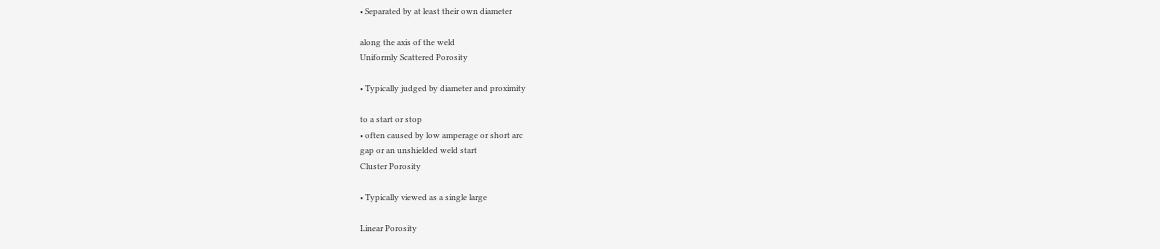• Separated by at least their own diameter

along the axis of the weld
Uniformly Scattered Porosity

• Typically judged by diameter and proximity

to a start or stop
• often caused by low amperage or short arc
gap or an unshielded weld start
Cluster Porosity

• Typically viewed as a single large

Linear Porosity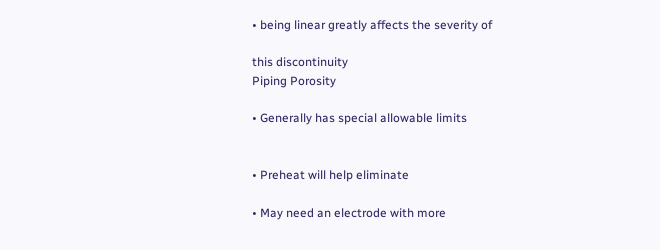• being linear greatly affects the severity of

this discontinuity
Piping Porosity

• Generally has special allowable limits


• Preheat will help eliminate

• May need an electrode with more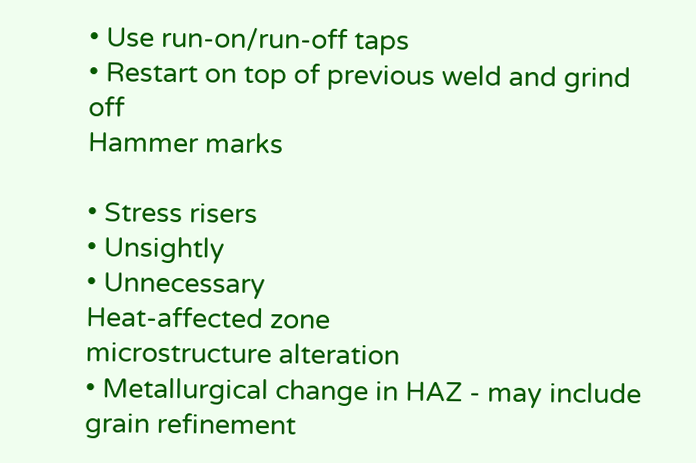• Use run-on/run-off taps
• Restart on top of previous weld and grind off
Hammer marks

• Stress risers
• Unsightly
• Unnecessary
Heat-affected zone
microstructure alteration
• Metallurgical change in HAZ - may include
grain refinement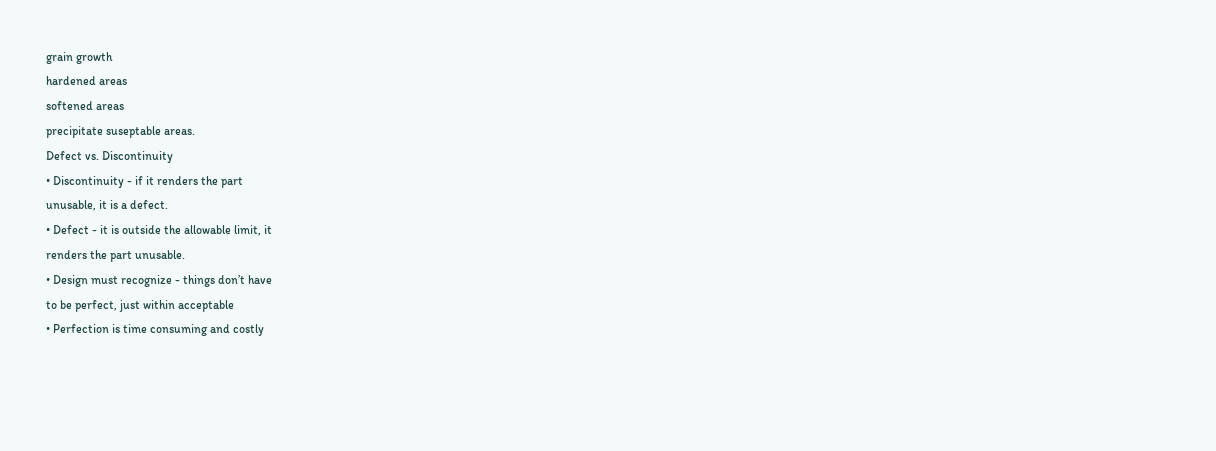grain growth
hardened areas
softened areas
precipitate suseptable areas.
Defect vs. Discontinuity
• Discontinuity - if it renders the part
unusable, it is a defect.
• Defect - it is outside the allowable limit, it
renders the part unusable.
• Design must recognize - things don’t have
to be perfect, just within acceptable
• Perfection is time consuming and costly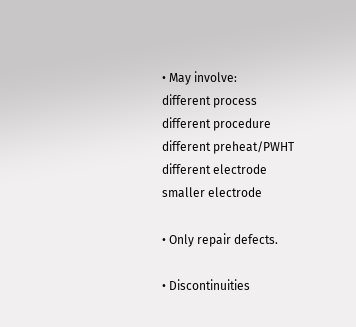• May involve:
different process
different procedure
different preheat/PWHT
different electrode
smaller electrode

• Only repair defects.

• Discontinuities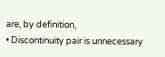are, by definition,
• Discontinuity pair is unnecessary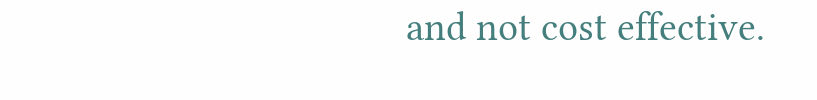and not cost effective.